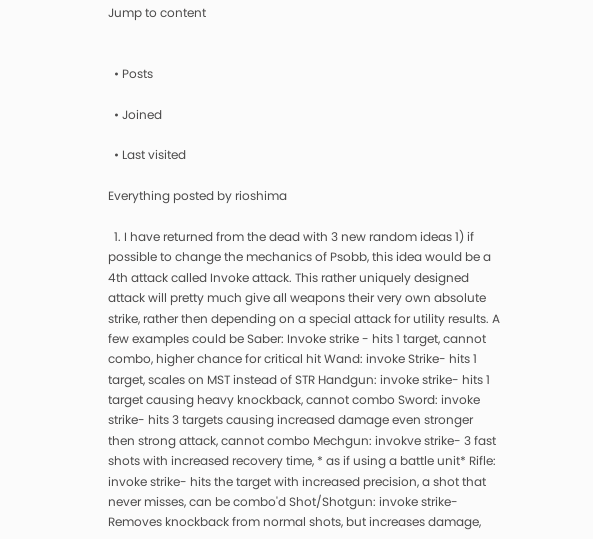Jump to content


  • Posts

  • Joined

  • Last visited

Everything posted by rioshima

  1. I have returned from the dead with 3 new random ideas 1) if possible to change the mechanics of Psobb, this idea would be a 4th attack called Invoke attack. This rather uniquely designed attack will pretty much give all weapons their very own absolute strike, rather then depending on a special attack for utility results. A few examples could be Saber: Invoke strike - hits 1 target, cannot combo, higher chance for critical hit Wand: invoke Strike- hits 1 target, scales on MST instead of STR Handgun: invoke strike- hits 1 target causing heavy knockback, cannot combo Sword: invoke strike- hits 3 targets causing increased damage even stronger then strong attack, cannot combo Mechgun: invokve strike- 3 fast shots with increased recovery time, * as if using a battle unit* Rifle: invoke strike- hits the target with increased precision, a shot that never misses, can be combo'd Shot/Shotgun: invoke strike- Removes knockback from normal shots, but increases damage,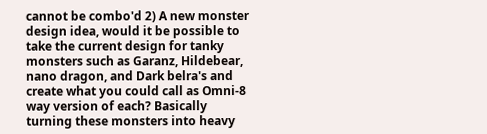cannot be combo'd 2) A new monster design idea, would it be possible to take the current design for tanky monsters such as Garanz, Hildebear, nano dragon, and Dark belra's and create what you could call as Omni-8 way version of each? Basically turning these monsters into heavy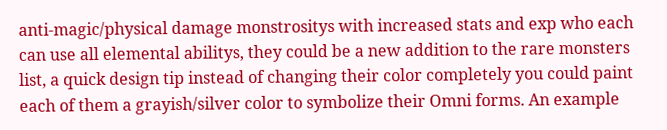anti-magic/physical damage monstrositys with increased stats and exp who each can use all elemental abilitys, they could be a new addition to the rare monsters list, a quick design tip instead of changing their color completely you could paint each of them a grayish/silver color to symbolize their Omni forms. An example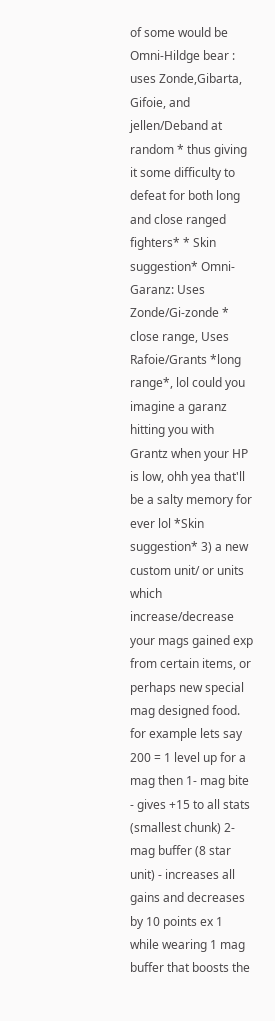of some would be Omni-Hildge bear : uses Zonde,Gibarta, Gifoie, and jellen/Deband at random * thus giving it some difficulty to defeat for both long and close ranged fighters* * Skin suggestion* Omni-Garanz: Uses Zonde/Gi-zonde * close range, Uses Rafoie/Grants *long range*, lol could you imagine a garanz hitting you with Grantz when your HP is low, ohh yea that'll be a salty memory for ever lol *Skin suggestion* 3) a new custom unit/ or units which increase/decrease your mags gained exp from certain items, or perhaps new special mag designed food. for example lets say 200 = 1 level up for a mag then 1- mag bite - gives +15 to all stats (smallest chunk) 2- mag buffer (8 star unit) - increases all gains and decreases by 10 points ex 1 while wearing 1 mag buffer that boosts the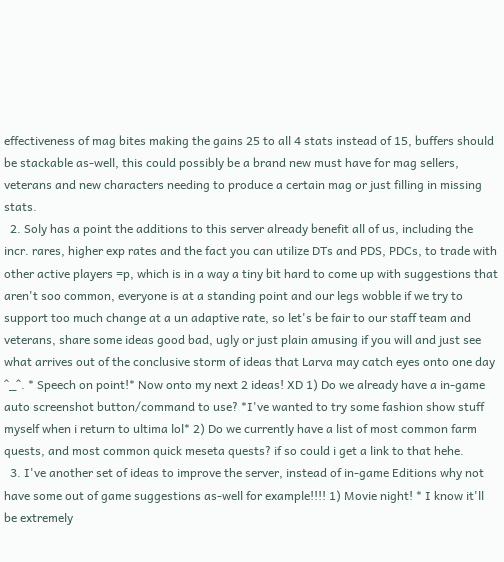effectiveness of mag bites making the gains 25 to all 4 stats instead of 15, buffers should be stackable as-well, this could possibly be a brand new must have for mag sellers, veterans and new characters needing to produce a certain mag or just filling in missing stats.
  2. Soly has a point the additions to this server already benefit all of us, including the incr. rares, higher exp rates and the fact you can utilize DTs and PDS, PDCs, to trade with other active players =p, which is in a way a tiny bit hard to come up with suggestions that aren't soo common, everyone is at a standing point and our legs wobble if we try to support too much change at a un adaptive rate, so let's be fair to our staff team and veterans, share some ideas good bad, ugly or just plain amusing if you will and just see what arrives out of the conclusive storm of ideas that Larva may catch eyes onto one day ^_^. * Speech on point!* Now onto my next 2 ideas! XD 1) Do we already have a in-game auto screenshot button/command to use? *I've wanted to try some fashion show stuff myself when i return to ultima lol* 2) Do we currently have a list of most common farm quests, and most common quick meseta quests? if so could i get a link to that hehe.
  3. I've another set of ideas to improve the server, instead of in-game Editions why not have some out of game suggestions as-well for example!!!! 1) Movie night! * I know it'll be extremely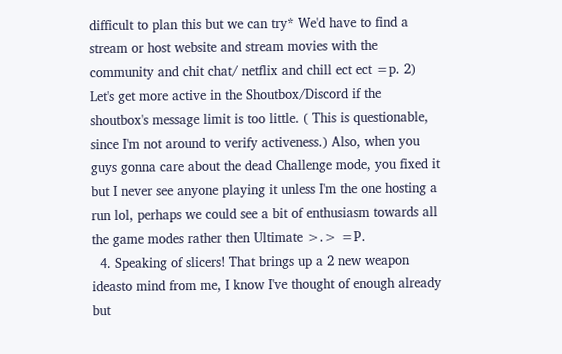difficult to plan this but we can try* We'd have to find a stream or host website and stream movies with the community and chit chat/ netflix and chill ect ect =p. 2) Let's get more active in the Shoutbox/Discord if the shoutbox's message limit is too little. ( This is questionable, since I'm not around to verify activeness.) Also, when you guys gonna care about the dead Challenge mode, you fixed it but I never see anyone playing it unless I'm the one hosting a run lol, perhaps we could see a bit of enthusiasm towards all the game modes rather then Ultimate >.> =P.
  4. Speaking of slicers! That brings up a 2 new weapon ideasto mind from me, I know I've thought of enough already but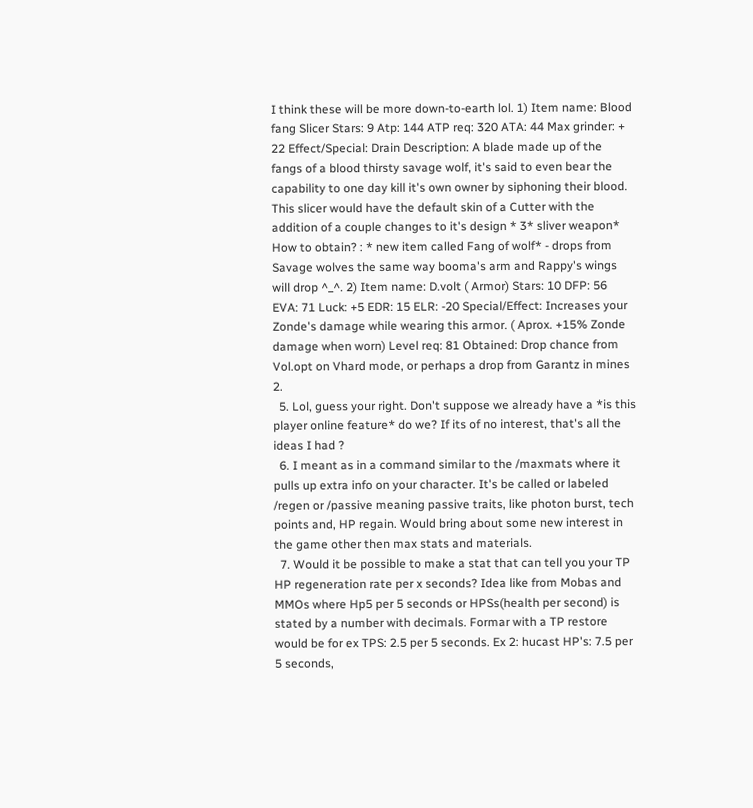I think these will be more down-to-earth lol. 1) Item name: Blood fang Slicer Stars: 9 Atp: 144 ATP req: 320 ATA: 44 Max grinder: + 22 Effect/Special: Drain Description: A blade made up of the fangs of a blood thirsty savage wolf, it's said to even bear the capability to one day kill it's own owner by siphoning their blood. This slicer would have the default skin of a Cutter with the addition of a couple changes to it's design * 3* sliver weapon* How to obtain? : * new item called Fang of wolf* - drops from Savage wolves the same way booma's arm and Rappy's wings will drop ^_^. 2) Item name: D.volt ( Armor) Stars: 10 DFP: 56 EVA: 71 Luck: +5 EDR: 15 ELR: -20 Special/Effect: Increases your Zonde's damage while wearing this armor. ( Aprox. +15% Zonde damage when worn) Level req: 81 Obtained: Drop chance from Vol.opt on Vhard mode, or perhaps a drop from Garantz in mines 2.
  5. Lol, guess your right. Don't suppose we already have a *is this player online feature* do we? If its of no interest, that's all the ideas I had ?
  6. I meant as in a command similar to the /maxmats where it pulls up extra info on your character. It's be called or labeled /regen or /passive meaning passive traits, like photon burst, tech points and, HP regain. Would bring about some new interest in the game other then max stats and materials.
  7. Would it be possible to make a stat that can tell you your TP HP regeneration rate per x seconds? Idea like from Mobas and MMOs where Hp5 per 5 seconds or HPSs(health per second) is stated by a number with decimals. Formar with a TP restore would be for ex TPS: 2.5 per 5 seconds. Ex 2: hucast HP's: 7.5 per 5 seconds,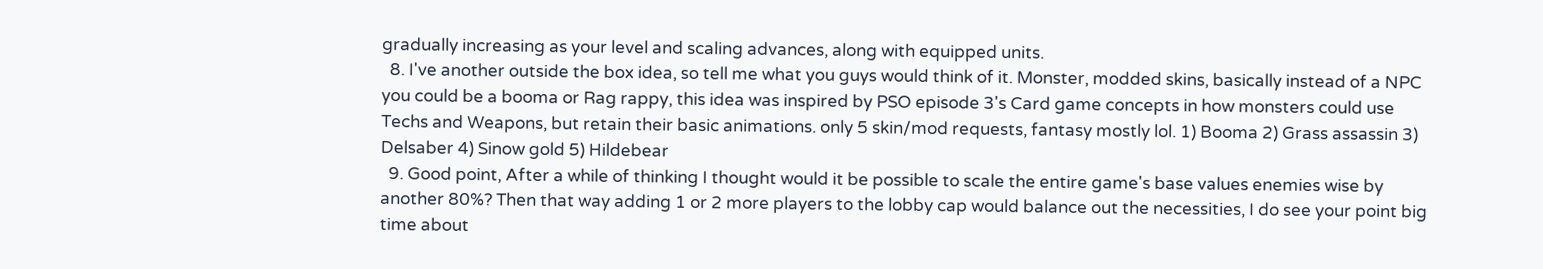gradually increasing as your level and scaling advances, along with equipped units.
  8. I've another outside the box idea, so tell me what you guys would think of it. Monster, modded skins, basically instead of a NPC you could be a booma or Rag rappy, this idea was inspired by PSO episode 3's Card game concepts in how monsters could use Techs and Weapons, but retain their basic animations. only 5 skin/mod requests, fantasy mostly lol. 1) Booma 2) Grass assassin 3) Delsaber 4) Sinow gold 5) Hildebear
  9. Good point, After a while of thinking I thought would it be possible to scale the entire game's base values enemies wise by another 80%? Then that way adding 1 or 2 more players to the lobby cap would balance out the necessities, I do see your point big time about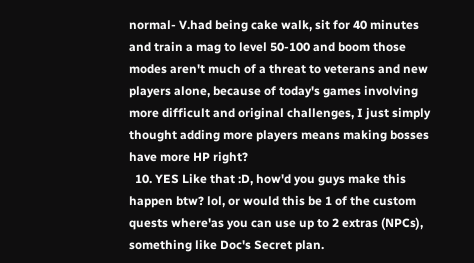normal- V.had being cake walk, sit for 40 minutes and train a mag to level 50-100 and boom those modes aren't much of a threat to veterans and new players alone, because of today's games involving more difficult and original challenges, I just simply thought adding more players means making bosses have more HP right?
  10. YES Like that :D, how'd you guys make this happen btw? lol, or would this be 1 of the custom quests where'as you can use up to 2 extras (NPCs), something like Doc's Secret plan.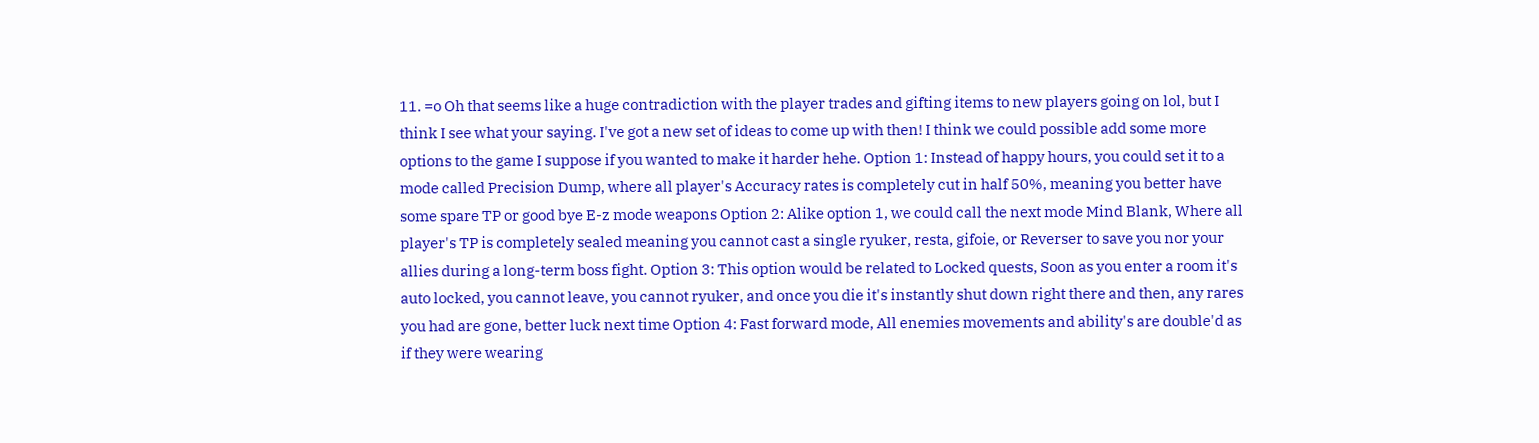11. =o Oh that seems like a huge contradiction with the player trades and gifting items to new players going on lol, but I think I see what your saying. I've got a new set of ideas to come up with then! I think we could possible add some more options to the game I suppose if you wanted to make it harder hehe. Option 1: Instead of happy hours, you could set it to a mode called Precision Dump, where all player's Accuracy rates is completely cut in half 50%, meaning you better have some spare TP or good bye E-z mode weapons Option 2: Alike option 1, we could call the next mode Mind Blank, Where all player's TP is completely sealed meaning you cannot cast a single ryuker, resta, gifoie, or Reverser to save you nor your allies during a long-term boss fight. Option 3: This option would be related to Locked quests, Soon as you enter a room it's auto locked, you cannot leave, you cannot ryuker, and once you die it's instantly shut down right there and then, any rares you had are gone, better luck next time Option 4: Fast forward mode, All enemies movements and ability's are double'd as if they were wearing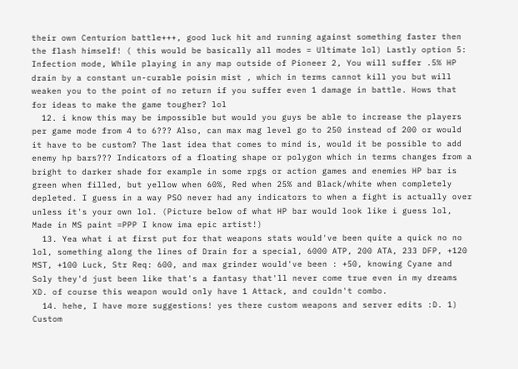their own Centurion battle+++, good luck hit and running against something faster then the flash himself! ( this would be basically all modes = Ultimate lol) Lastly option 5: Infection mode, While playing in any map outside of Pioneer 2, You will suffer .5% HP drain by a constant un-curable poisin mist , which in terms cannot kill you but will weaken you to the point of no return if you suffer even 1 damage in battle. Hows that for ideas to make the game tougher? lol
  12. i know this may be impossible but would you guys be able to increase the players per game mode from 4 to 6??? Also, can max mag level go to 250 instead of 200 or would it have to be custom? The last idea that comes to mind is, would it be possible to add enemy hp bars??? Indicators of a floating shape or polygon which in terms changes from a bright to darker shade for example in some rpgs or action games and enemies HP bar is green when filled, but yellow when 60%, Red when 25% and Black/white when completely depleted. I guess in a way PSO never had any indicators to when a fight is actually over unless it's your own lol. (Picture below of what HP bar would look like i guess lol, Made in MS paint =PPP I know ima epic artist!)
  13. Yea what i at first put for that weapons stats would've been quite a quick no no lol, something along the lines of Drain for a special, 6000 ATP, 200 ATA, 233 DFP, +120 MST, +100 Luck, Str Req: 600, and max grinder would've been : +50, knowing Cyane and Soly they'd just been like that's a fantasy that'll never come true even in my dreams XD. of course this weapon would only have 1 Attack, and couldn't combo.
  14. hehe, I have more suggestions! yes there custom weapons and server edits :D. 1) Custom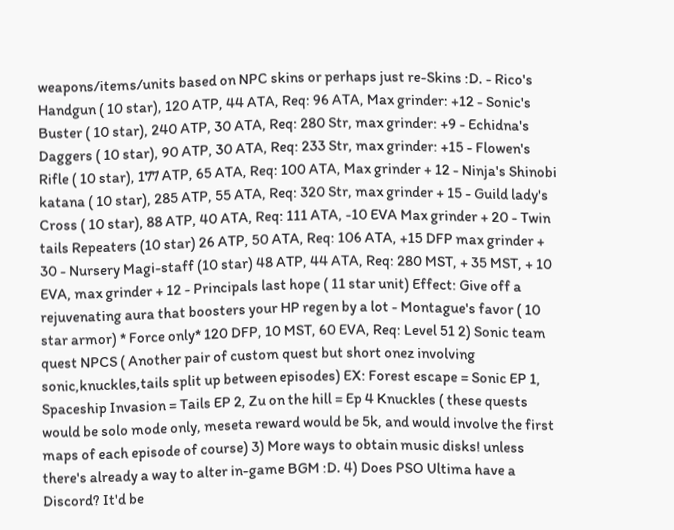weapons/items/units based on NPC skins or perhaps just re-Skins :D. - Rico's Handgun ( 10 star), 120 ATP, 44 ATA, Req: 96 ATA, Max grinder: +12 - Sonic's Buster ( 10 star), 240 ATP, 30 ATA, Req: 280 Str, max grinder: +9 - Echidna's Daggers ( 10 star), 90 ATP, 30 ATA, Req: 233 Str, max grinder: +15 - Flowen's Rifle ( 10 star), 177 ATP, 65 ATA, Req: 100 ATA, Max grinder + 12 - Ninja's Shinobi katana ( 10 star), 285 ATP, 55 ATA, Req: 320 Str, max grinder + 15 - Guild lady's Cross ( 10 star), 88 ATP, 40 ATA, Req: 111 ATA, -10 EVA Max grinder + 20 - Twin tails Repeaters (10 star) 26 ATP, 50 ATA, Req: 106 ATA, +15 DFP max grinder + 30 - Nursery Magi-staff (10 star) 48 ATP, 44 ATA, Req: 280 MST, + 35 MST, + 10 EVA, max grinder + 12 - Principals last hope ( 11 star unit) Effect: Give off a rejuvenating aura that boosters your HP regen by a lot - Montague's favor ( 10 star armor) * Force only* 120 DFP, 10 MST, 60 EVA, Req: Level 51 2) Sonic team quest NPCS ( Another pair of custom quest but short onez involving sonic,knuckles,tails split up between episodes) EX: Forest escape = Sonic EP 1, Spaceship Invasion = Tails EP 2, Zu on the hill = Ep 4 Knuckles ( these quests would be solo mode only, meseta reward would be 5k, and would involve the first maps of each episode of course) 3) More ways to obtain music disks! unless there's already a way to alter in-game BGM :D. 4) Does PSO Ultima have a Discord? It'd be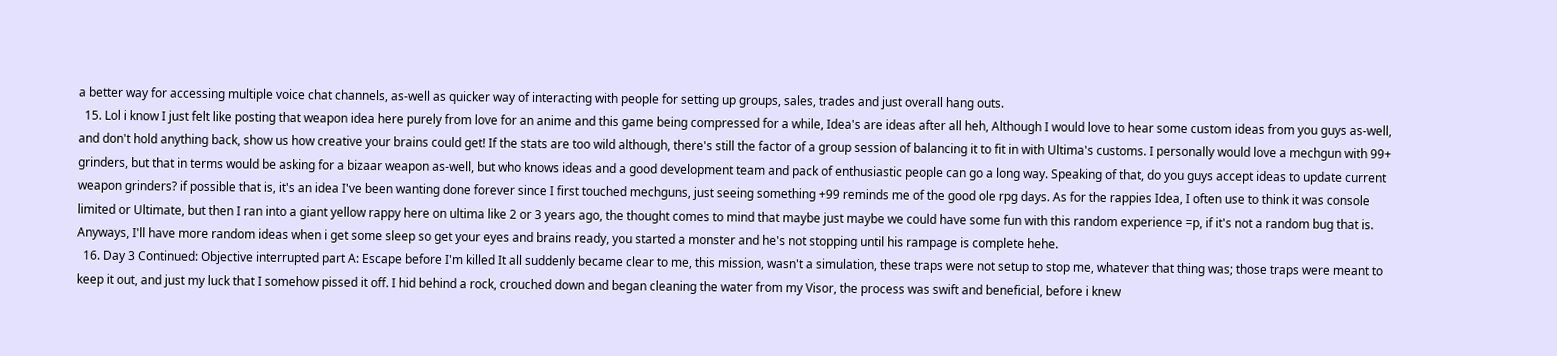a better way for accessing multiple voice chat channels, as-well as quicker way of interacting with people for setting up groups, sales, trades and just overall hang outs.
  15. Lol i know I just felt like posting that weapon idea here purely from love for an anime and this game being compressed for a while, Idea's are ideas after all heh, Although I would love to hear some custom ideas from you guys as-well, and don't hold anything back, show us how creative your brains could get! If the stats are too wild although, there's still the factor of a group session of balancing it to fit in with Ultima's customs. I personally would love a mechgun with 99+ grinders, but that in terms would be asking for a bizaar weapon as-well, but who knows ideas and a good development team and pack of enthusiastic people can go a long way. Speaking of that, do you guys accept ideas to update current weapon grinders? if possible that is, it's an idea I've been wanting done forever since I first touched mechguns, just seeing something +99 reminds me of the good ole rpg days. As for the rappies Idea, I often use to think it was console limited or Ultimate, but then I ran into a giant yellow rappy here on ultima like 2 or 3 years ago, the thought comes to mind that maybe just maybe we could have some fun with this random experience =p, if it's not a random bug that is. Anyways, I'll have more random ideas when i get some sleep so get your eyes and brains ready, you started a monster and he's not stopping until his rampage is complete hehe.
  16. Day 3 Continued: Objective interrupted part A: Escape before I'm killed It all suddenly became clear to me, this mission, wasn't a simulation, these traps were not setup to stop me, whatever that thing was; those traps were meant to keep it out, and just my luck that I somehow pissed it off. I hid behind a rock, crouched down and began cleaning the water from my Visor, the process was swift and beneficial, before i knew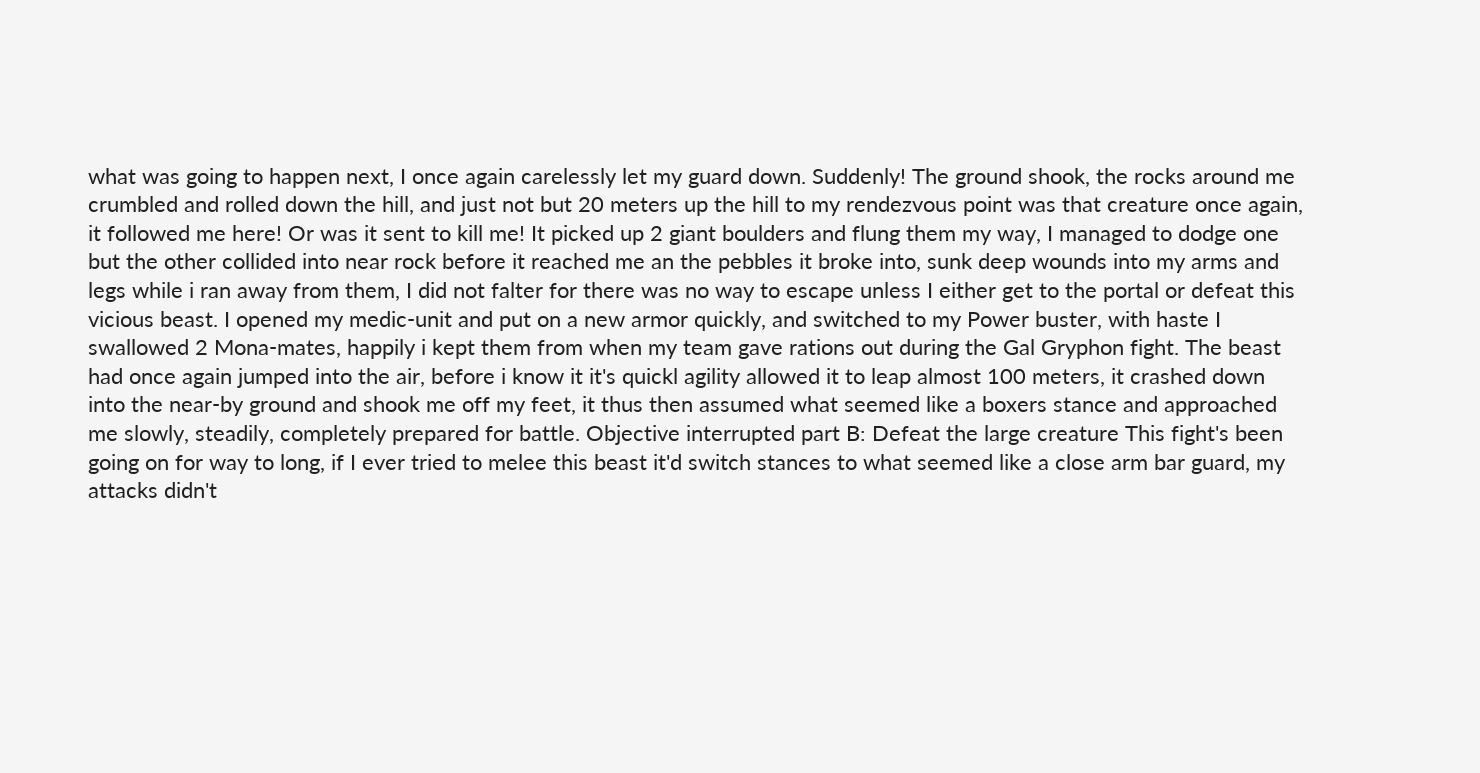what was going to happen next, I once again carelessly let my guard down. Suddenly! The ground shook, the rocks around me crumbled and rolled down the hill, and just not but 20 meters up the hill to my rendezvous point was that creature once again, it followed me here! Or was it sent to kill me! It picked up 2 giant boulders and flung them my way, I managed to dodge one but the other collided into near rock before it reached me an the pebbles it broke into, sunk deep wounds into my arms and legs while i ran away from them, I did not falter for there was no way to escape unless I either get to the portal or defeat this vicious beast. I opened my medic-unit and put on a new armor quickly, and switched to my Power buster, with haste I swallowed 2 Mona-mates, happily i kept them from when my team gave rations out during the Gal Gryphon fight. The beast had once again jumped into the air, before i know it it's quickl agility allowed it to leap almost 100 meters, it crashed down into the near-by ground and shook me off my feet, it thus then assumed what seemed like a boxers stance and approached me slowly, steadily, completely prepared for battle. Objective interrupted part B: Defeat the large creature This fight's been going on for way to long, if I ever tried to melee this beast it'd switch stances to what seemed like a close arm bar guard, my attacks didn't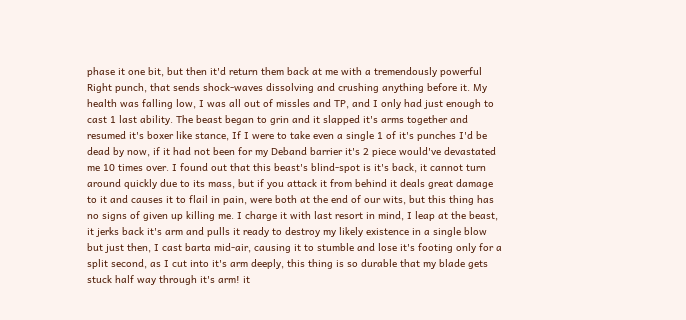phase it one bit, but then it'd return them back at me with a tremendously powerful Right punch, that sends shock-waves dissolving and crushing anything before it. My health was falling low, I was all out of missles and TP, and I only had just enough to cast 1 last ability. The beast began to grin and it slapped it's arms together and resumed it's boxer like stance, If I were to take even a single 1 of it's punches I'd be dead by now, if it had not been for my Deband barrier it's 2 piece would've devastated me 10 times over. I found out that this beast's blind-spot is it's back, it cannot turn around quickly due to its mass, but if you attack it from behind it deals great damage to it and causes it to flail in pain, were both at the end of our wits, but this thing has no signs of given up killing me. I charge it with last resort in mind, I leap at the beast, it jerks back it's arm and pulls it ready to destroy my likely existence in a single blow but just then, I cast barta mid-air, causing it to stumble and lose it's footing only for a split second, as I cut into it's arm deeply, this thing is so durable that my blade gets stuck half way through it's arm! it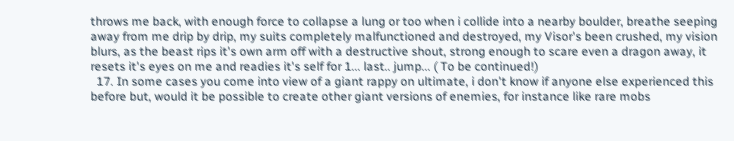throws me back, with enough force to collapse a lung or too when i collide into a nearby boulder, breathe seeping away from me drip by drip, my suits completely malfunctioned and destroyed, my Visor's been crushed, my vision blurs, as the beast rips it's own arm off with a destructive shout, strong enough to scare even a dragon away, it resets it's eyes on me and readies it's self for 1... last.. jump... ( To be continued!)
  17. In some cases you come into view of a giant rappy on ultimate, i don't know if anyone else experienced this before but, would it be possible to create other giant versions of enemies, for instance like rare mobs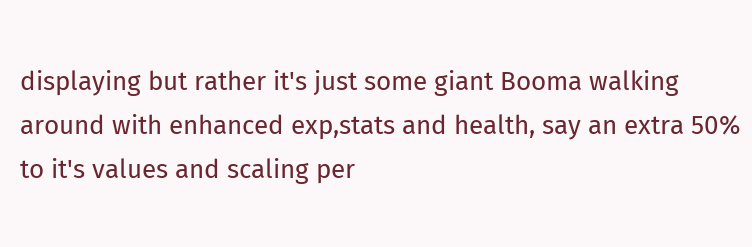displaying but rather it's just some giant Booma walking around with enhanced exp,stats and health, say an extra 50% to it's values and scaling per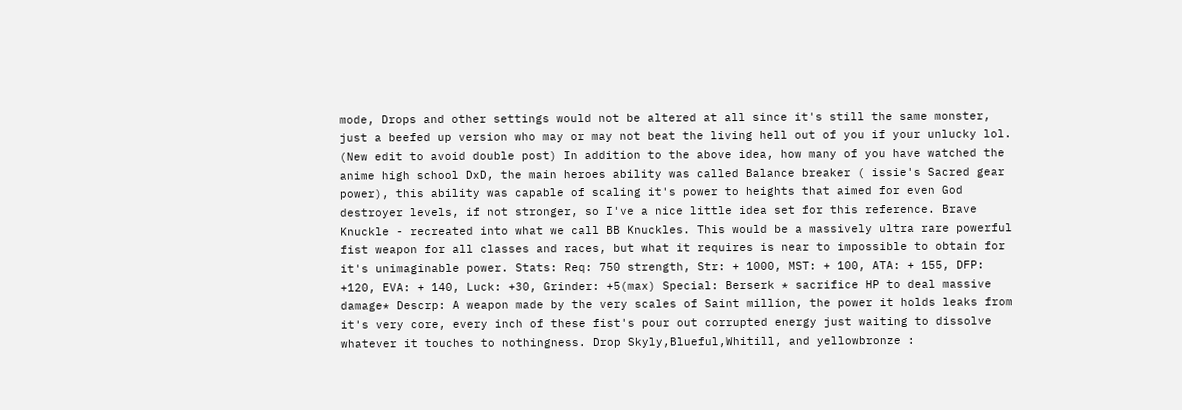mode, Drops and other settings would not be altered at all since it's still the same monster, just a beefed up version who may or may not beat the living hell out of you if your unlucky lol. (New edit to avoid double post) In addition to the above idea, how many of you have watched the anime high school DxD, the main heroes ability was called Balance breaker ( issie's Sacred gear power), this ability was capable of scaling it's power to heights that aimed for even God destroyer levels, if not stronger, so I've a nice little idea set for this reference. Brave Knuckle - recreated into what we call BB Knuckles. This would be a massively ultra rare powerful fist weapon for all classes and races, but what it requires is near to impossible to obtain for it's unimaginable power. Stats: Req: 750 strength, Str: + 1000, MST: + 100, ATA: + 155, DFP: +120, EVA: + 140, Luck: +30, Grinder: +5(max) Special: Berserk * sacrifice HP to deal massive damage* Descrp: A weapon made by the very scales of Saint million, the power it holds leaks from it's very core, every inch of these fist's pour out corrupted energy just waiting to dissolve whatever it touches to nothingness. Drop Skyly,Blueful,Whitill, and yellowbronze :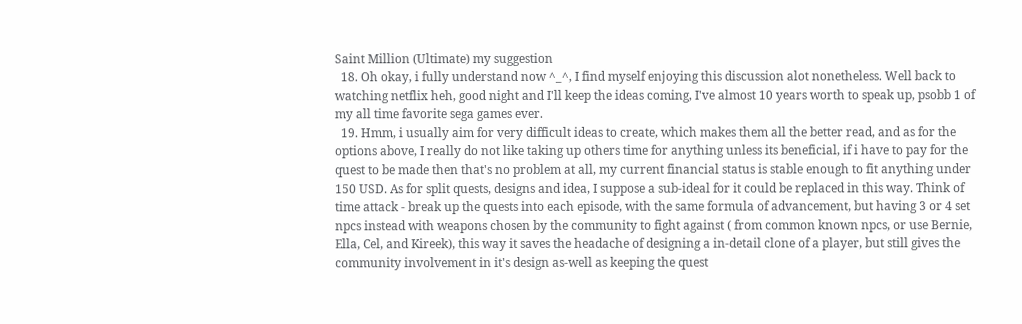Saint Million (Ultimate) my suggestion
  18. Oh okay, i fully understand now ^_^, I find myself enjoying this discussion alot nonetheless. Well back to watching netflix heh, good night and I'll keep the ideas coming, I've almost 10 years worth to speak up, psobb 1 of my all time favorite sega games ever.
  19. Hmm, i usually aim for very difficult ideas to create, which makes them all the better read, and as for the options above, I really do not like taking up others time for anything unless its beneficial, if i have to pay for the quest to be made then that's no problem at all, my current financial status is stable enough to fit anything under 150 USD. As for split quests, designs and idea, I suppose a sub-ideal for it could be replaced in this way. Think of time attack - break up the quests into each episode, with the same formula of advancement, but having 3 or 4 set npcs instead with weapons chosen by the community to fight against ( from common known npcs, or use Bernie, Ella, Cel, and Kireek), this way it saves the headache of designing a in-detail clone of a player, but still gives the community involvement in it's design as-well as keeping the quest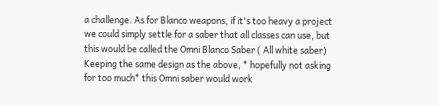a challenge. As for Blanco weapons, if it's too heavy a project we could simply settle for a saber that all classes can use, but this would be called the Omni Blanco Saber ( All white saber) Keeping the same design as the above, * hopefully not asking for too much* this Omni saber would work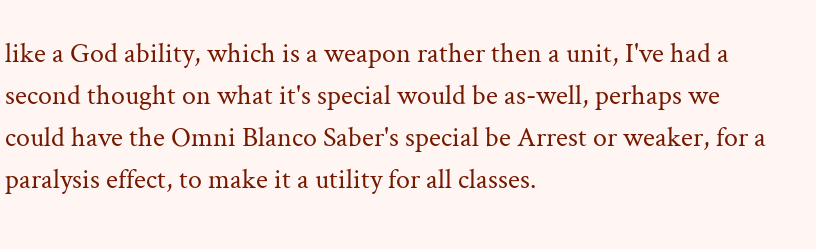like a God ability, which is a weapon rather then a unit, I've had a second thought on what it's special would be as-well, perhaps we could have the Omni Blanco Saber's special be Arrest or weaker, for a paralysis effect, to make it a utility for all classes.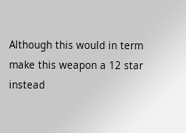Although this would in term make this weapon a 12 star instead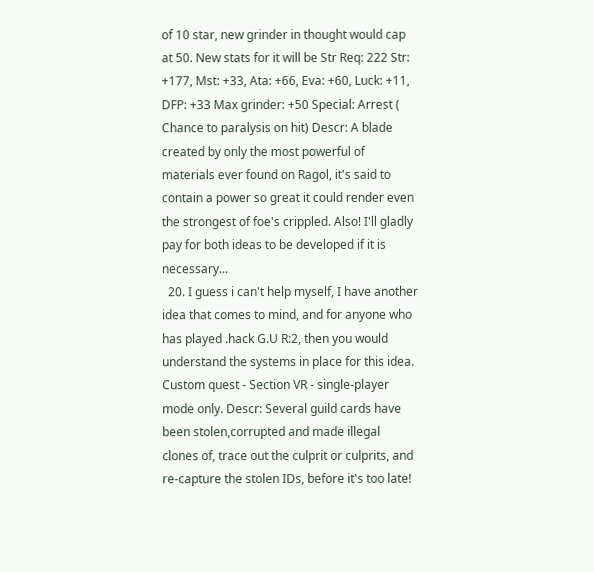of 10 star, new grinder in thought would cap at 50. New stats for it will be Str Req: 222 Str: +177, Mst: +33, Ata: +66, Eva: +60, Luck: +11, DFP: +33 Max grinder: +50 Special: Arrest ( Chance to paralysis on hit) Descr: A blade created by only the most powerful of materials ever found on Ragol, it's said to contain a power so great it could render even the strongest of foe's crippled. Also! I'll gladly pay for both ideas to be developed if it is necessary...
  20. I guess i can't help myself, I have another idea that comes to mind, and for anyone who has played .hack G.U R:2, then you would understand the systems in place for this idea. Custom quest - Section VR - single-player mode only. Descr: Several guild cards have been stolen,corrupted and made illegal clones of, trace out the culprit or culprits, and re-capture the stolen IDs, before it's too late!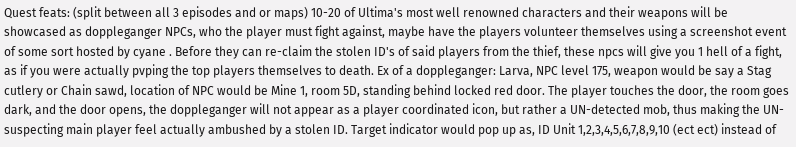Quest feats: (split between all 3 episodes and or maps) 10-20 of Ultima's most well renowned characters and their weapons will be showcased as doppleganger NPCs, who the player must fight against, maybe have the players volunteer themselves using a screenshot event of some sort hosted by cyane . Before they can re-claim the stolen ID's of said players from the thief, these npcs will give you 1 hell of a fight, as if you were actually pvping the top players themselves to death. Ex of a doppleganger: Larva, NPC level 175, weapon would be say a Stag cutlery or Chain sawd, location of NPC would be Mine 1, room 5D, standing behind locked red door. The player touches the door, the room goes dark, and the door opens, the doppleganger will not appear as a player coordinated icon, but rather a UN-detected mob, thus making the UN-suspecting main player feel actually ambushed by a stolen ID. Target indicator would pop up as, ID Unit 1,2,3,4,5,6,7,8,9,10 (ect ect) instead of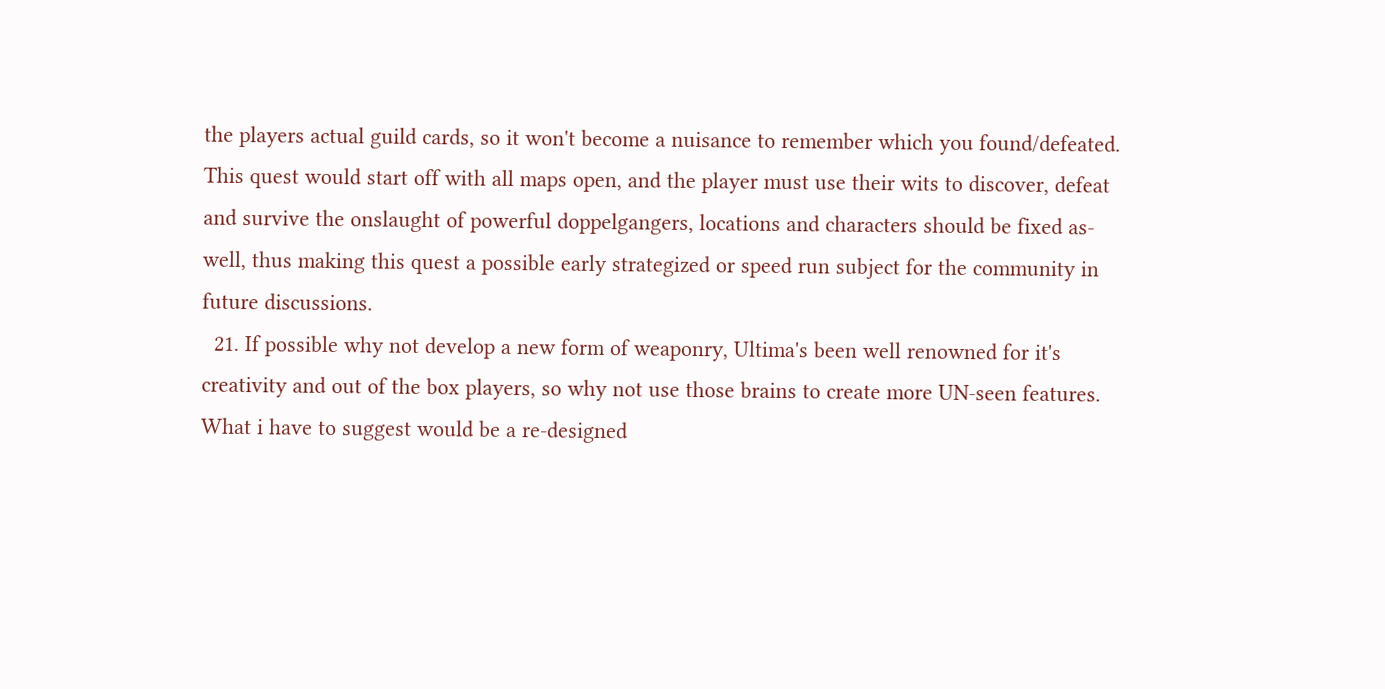the players actual guild cards, so it won't become a nuisance to remember which you found/defeated. This quest would start off with all maps open, and the player must use their wits to discover, defeat and survive the onslaught of powerful doppelgangers, locations and characters should be fixed as-well, thus making this quest a possible early strategized or speed run subject for the community in future discussions.
  21. If possible why not develop a new form of weaponry, Ultima's been well renowned for it's creativity and out of the box players, so why not use those brains to create more UN-seen features. What i have to suggest would be a re-designed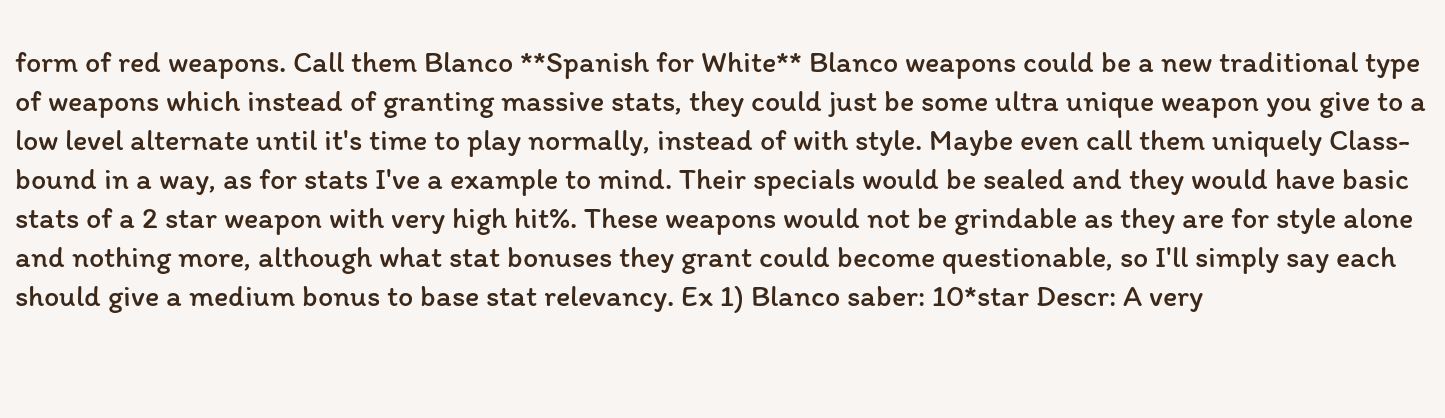form of red weapons. Call them Blanco **Spanish for White** Blanco weapons could be a new traditional type of weapons which instead of granting massive stats, they could just be some ultra unique weapon you give to a low level alternate until it's time to play normally, instead of with style. Maybe even call them uniquely Class-bound in a way, as for stats I've a example to mind. Their specials would be sealed and they would have basic stats of a 2 star weapon with very high hit%. These weapons would not be grindable as they are for style alone and nothing more, although what stat bonuses they grant could become questionable, so I'll simply say each should give a medium bonus to base stat relevancy. Ex 1) Blanco saber: 10*star Descr: A very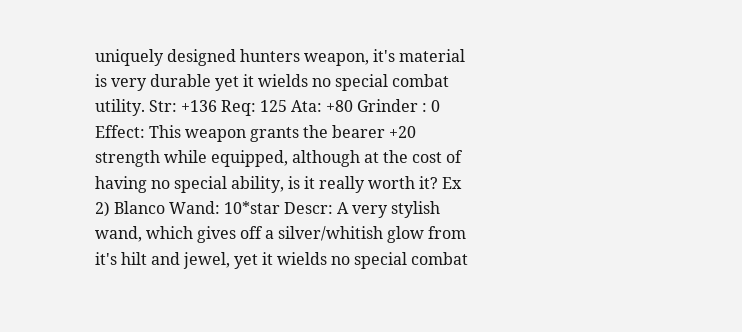uniquely designed hunters weapon, it's material is very durable yet it wields no special combat utility. Str: +136 Req: 125 Ata: +80 Grinder : 0 Effect: This weapon grants the bearer +20 strength while equipped, although at the cost of having no special ability, is it really worth it? Ex 2) Blanco Wand: 10*star Descr: A very stylish wand, which gives off a silver/whitish glow from it's hilt and jewel, yet it wields no special combat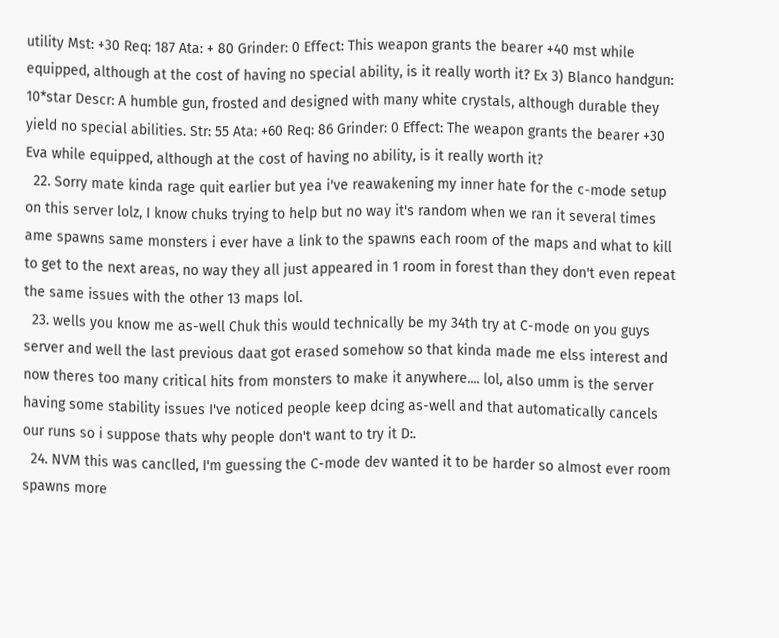utility Mst: +30 Req: 187 Ata: + 80 Grinder: 0 Effect: This weapon grants the bearer +40 mst while equipped, although at the cost of having no special ability, is it really worth it? Ex 3) Blanco handgun: 10*star Descr: A humble gun, frosted and designed with many white crystals, although durable they yield no special abilities. Str: 55 Ata: +60 Req: 86 Grinder: 0 Effect: The weapon grants the bearer +30 Eva while equipped, although at the cost of having no ability, is it really worth it?
  22. Sorry mate kinda rage quit earlier but yea i've reawakening my inner hate for the c-mode setup on this server lolz, I know chuks trying to help but no way it's random when we ran it several times ame spawns same monsters i ever have a link to the spawns each room of the maps and what to kill to get to the next areas, no way they all just appeared in 1 room in forest than they don't even repeat the same issues with the other 13 maps lol.
  23. wells you know me as-well Chuk this would technically be my 34th try at C-mode on you guys server and well the last previous daat got erased somehow so that kinda made me elss interest and now theres too many critical hits from monsters to make it anywhere.... lol, also umm is the server having some stability issues I've noticed people keep dcing as-well and that automatically cancels our runs so i suppose thats why people don't want to try it D:.
  24. NVM this was canclled, I'm guessing the C-mode dev wanted it to be harder so almost ever room spawns more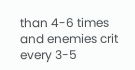than 4-6 times and enemies crit every 3-5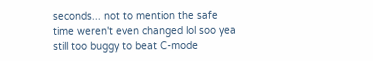seconds... not to mention the safe time weren't even changed lol soo yea still too buggy to beat C-mode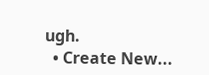ugh.
  • Create New...